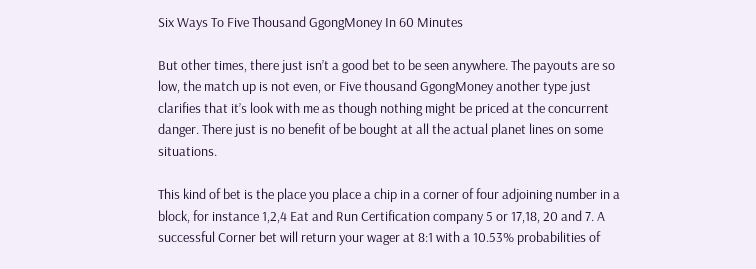Six Ways To Five Thousand GgongMoney In 60 Minutes

But other times, there just isn’t a good bet to be seen anywhere. The payouts are so low, the match up is not even, or Five thousand GgongMoney another type just clarifies that it’s look with me as though nothing might be priced at the concurrent danger. There just is no benefit of be bought at all the actual planet lines on some situations.

This kind of bet is the place you place a chip in a corner of four adjoining number in a block, for instance 1,2,4 Eat and Run Certification company 5 or 17,18, 20 and 7. A successful Corner bet will return your wager at 8:1 with a 10.53% probabilities of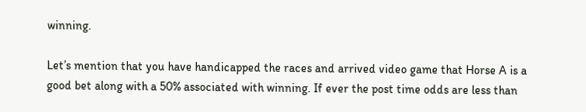winning.

Let’s mention that you have handicapped the races and arrived video game that Horse A is a good bet along with a 50% associated with winning. If ever the post time odds are less than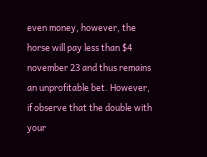even money, however, the horse will pay less than $4 november 23 and thus remains an unprofitable bet. However, if observe that the double with your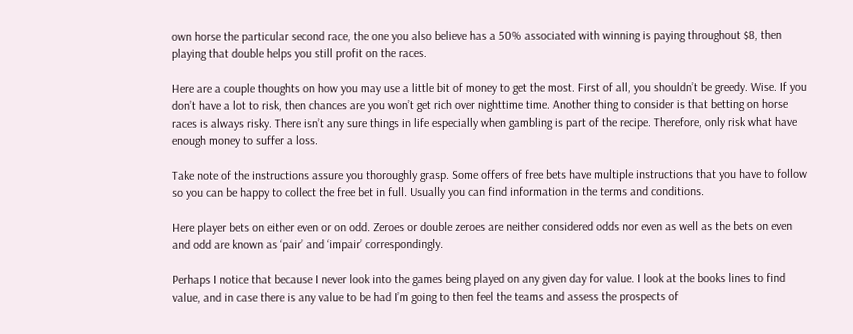own horse the particular second race, the one you also believe has a 50% associated with winning is paying throughout $8, then playing that double helps you still profit on the races.

Here are a couple thoughts on how you may use a little bit of money to get the most. First of all, you shouldn’t be greedy. Wise. If you don’t have a lot to risk, then chances are you won’t get rich over nighttime time. Another thing to consider is that betting on horse races is always risky. There isn’t any sure things in life especially when gambling is part of the recipe. Therefore, only risk what have enough money to suffer a loss.

Take note of the instructions assure you thoroughly grasp. Some offers of free bets have multiple instructions that you have to follow so you can be happy to collect the free bet in full. Usually you can find information in the terms and conditions.

Here player bets on either even or on odd. Zeroes or double zeroes are neither considered odds nor even as well as the bets on even and odd are known as ‘pair’ and ‘impair’ correspondingly.

Perhaps I notice that because I never look into the games being played on any given day for value. I look at the books lines to find value, and in case there is any value to be had I’m going to then feel the teams and assess the prospects of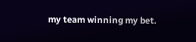my team winning my bet.